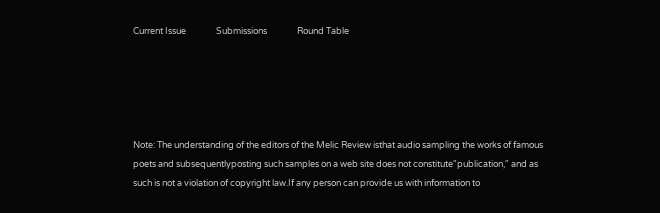Current Issue               Submissions               Round Table





Note: The understanding of the editors of the Melic Review isthat audio sampling the works of famous poets and subsequentlyposting such samples on a web site does not constitute"publication," and as such is not a violation of copyright law.If any person can provide us with information to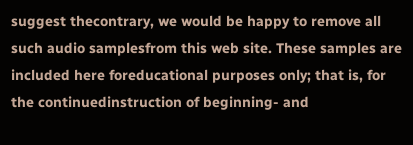suggest thecontrary, we would be happy to remove all such audio samplesfrom this web site. These samples are included here foreducational purposes only; that is, for the continuedinstruction of beginning- and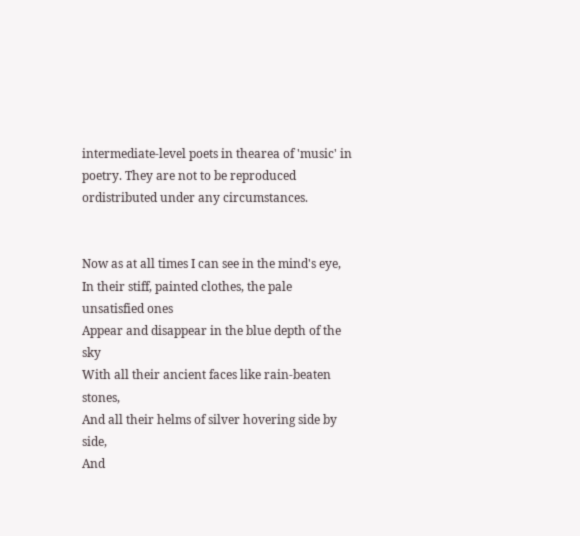intermediate-level poets in thearea of 'music' in poetry. They are not to be reproduced ordistributed under any circumstances.


Now as at all times I can see in the mind's eye,
In their stiff, painted clothes, the pale unsatisfied ones
Appear and disappear in the blue depth of the sky
With all their ancient faces like rain-beaten stones,
And all their helms of silver hovering side by side,
And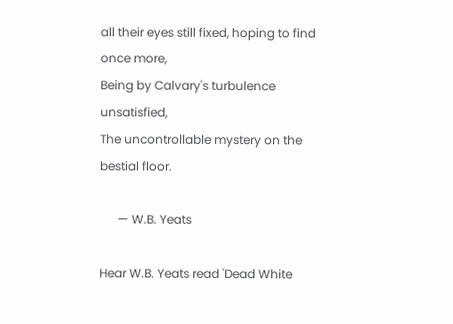all their eyes still fixed, hoping to find once more,
Being by Calvary's turbulence unsatisfied,
The uncontrollable mystery on the bestial floor.

      — W.B. Yeats

Hear W.B. Yeats read 'Dead White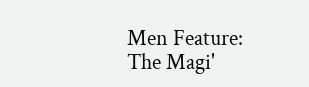Men Feature: The Magi'